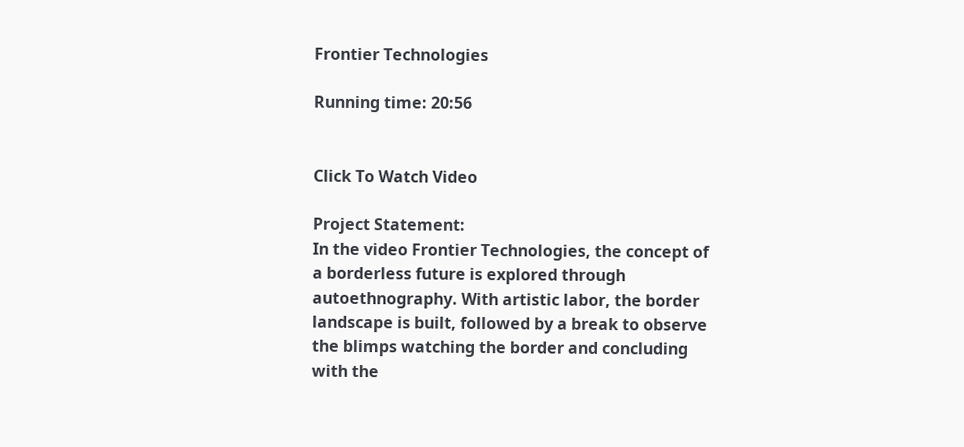Frontier Technologies

Running time: 20:56


Click To Watch Video

Project Statement:
In the video Frontier Technologies, the concept of a borderless future is explored through autoethnography. With artistic labor, the border landscape is built, followed by a break to observe the blimps watching the border and concluding with the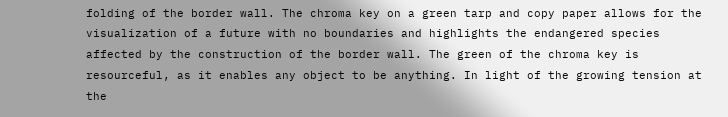folding of the border wall. The chroma key on a green tarp and copy paper allows for the visualization of a future with no boundaries and highlights the endangered species affected by the construction of the border wall. The green of the chroma key is resourceful, as it enables any object to be anything. In light of the growing tension at the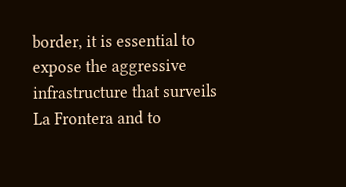border, it is essential to expose the aggressive infrastructure that surveils La Frontera and to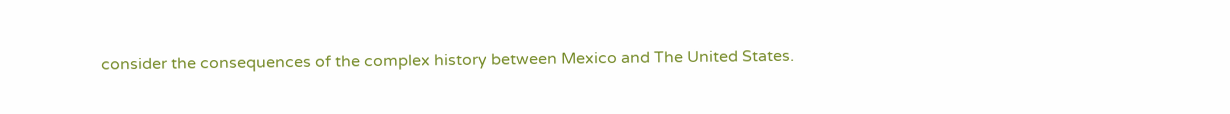consider the consequences of the complex history between Mexico and The United States.